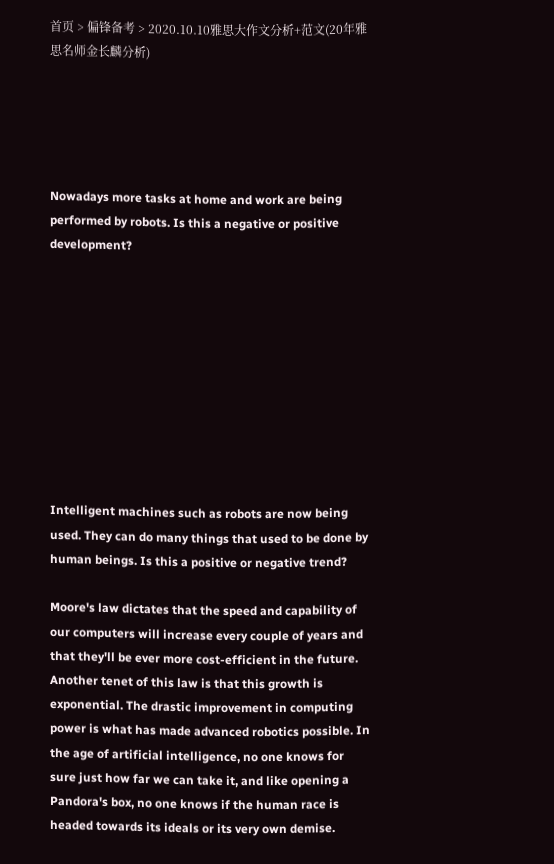首页 > 偏锋备考 > 2020.10.10雅思大作文分析+范文(20年雅思名师金长麟分析)





Nowadays more tasks at home and work are being performed by robots. Is this a negative or positive development?










Intelligent machines such as robots are now being used. They can do many things that used to be done by human beings. Is this a positive or negative trend?

Moore's law dictates that the speed and capability of our computers will increase every couple of years and that they'll be ever more cost-efficient in the future. Another tenet of this law is that this growth is exponential. The drastic improvement in computing power is what has made advanced robotics possible. In the age of artificial intelligence, no one knows for sure just how far we can take it, and like opening a Pandora's box, no one knows if the human race is headed towards its ideals or its very own demise.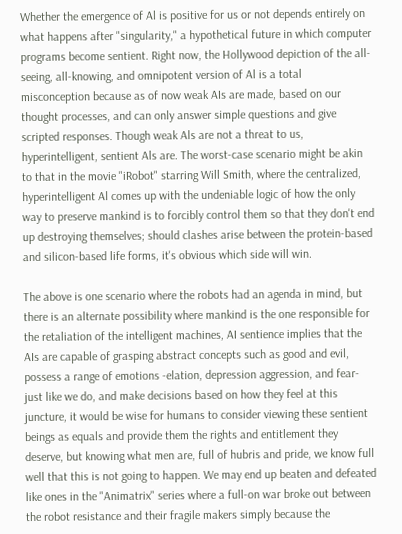Whether the emergence of Al is positive for us or not depends entirely on what happens after "singularity," a hypothetical future in which computer programs become sentient. Right now, the Hollywood depiction of the all-seeing, all-knowing, and omnipotent version of Al is a total misconception because as of now weak AIs are made, based on our thought processes, and can only answer simple questions and give scripted responses. Though weak Als are not a threat to us, hyperintelligent, sentient Als are. The worst-case scenario might be akin to that in the movie "iRobot" starring Will Smith, where the centralized, hyperintelligent Al comes up with the undeniable logic of how the only way to preserve mankind is to forcibly control them so that they don't end up destroying themselves; should clashes arise between the protein-based and silicon-based life forms, it's obvious which side will win.

The above is one scenario where the robots had an agenda in mind, but there is an alternate possibility where mankind is the one responsible for the retaliation of the intelligent machines, AI sentience implies that the AIs are capable of grasping abstract concepts such as good and evil, possess a range of emotions -elation, depression aggression, and fear-just like we do, and make decisions based on how they feel at this juncture, it would be wise for humans to consider viewing these sentient beings as equals and provide them the rights and entitlement they deserve, but knowing what men are, full of hubris and pride, we know full well that this is not going to happen. We may end up beaten and defeated like ones in the "Animatrix" series where a full-on war broke out between the robot resistance and their fragile makers simply because the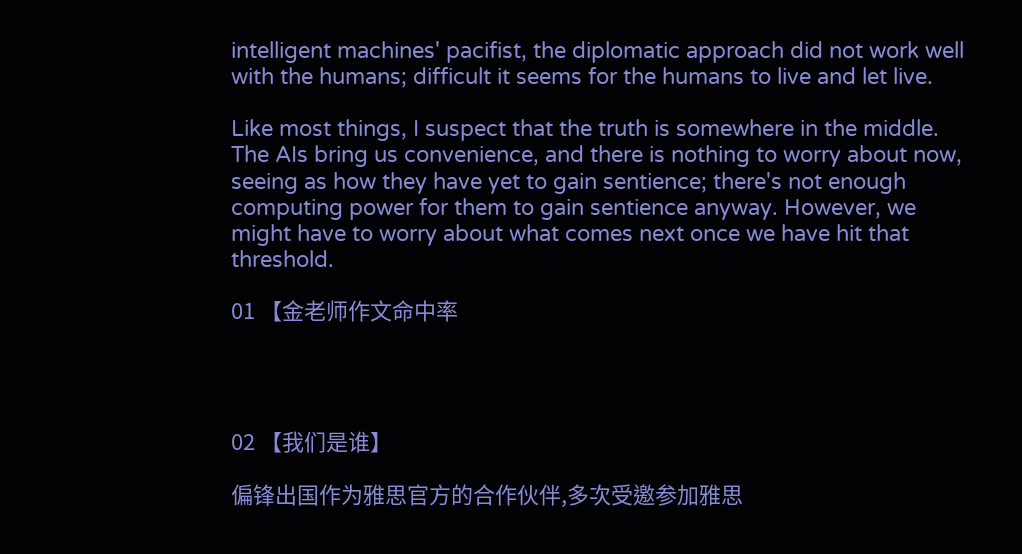intelligent machines' pacifist, the diplomatic approach did not work well with the humans; difficult it seems for the humans to live and let live.

Like most things, I suspect that the truth is somewhere in the middle. The AIs bring us convenience, and there is nothing to worry about now, seeing as how they have yet to gain sentience; there's not enough computing power for them to gain sentience anyway. However, we might have to worry about what comes next once we have hit that threshold.

01 【金老师作文命中率




02 【我们是谁】

偏锋出国作为雅思官方的合作伙伴,多次受邀参加雅思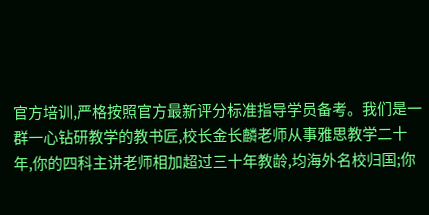官方培训,严格按照官方最新评分标准指导学员备考。我们是一群一心钻研教学的教书匠,校长金长麟老师从事雅思教学二十年,你的四科主讲老师相加超过三十年教龄,均海外名校归国;你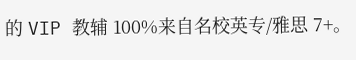的 VIP 教辅 100%来自名校英专/雅思 7+。